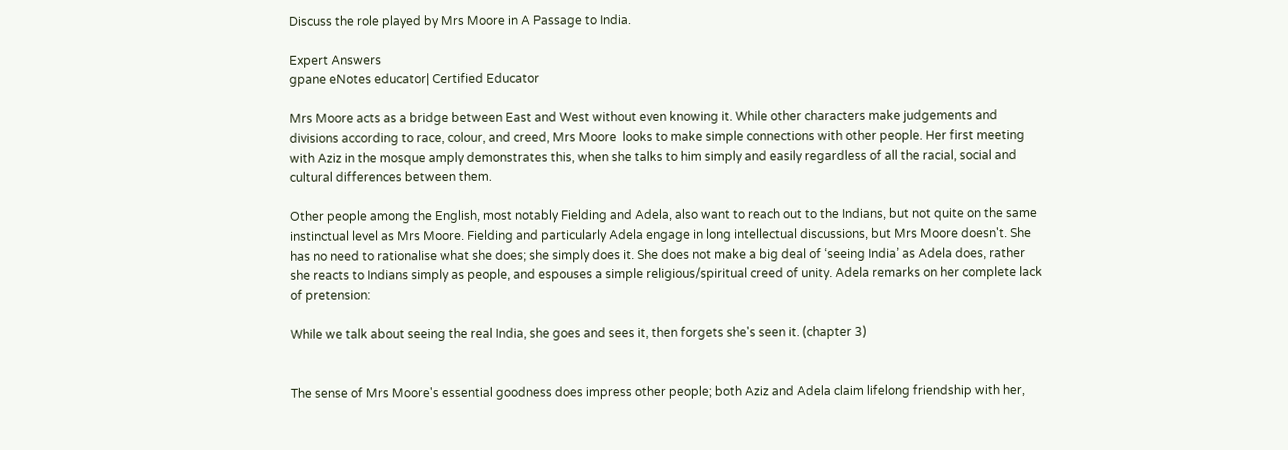Discuss the role played by Mrs Moore in A Passage to India.

Expert Answers
gpane eNotes educator| Certified Educator

Mrs Moore acts as a bridge between East and West without even knowing it. While other characters make judgements and divisions according to race, colour, and creed, Mrs Moore  looks to make simple connections with other people. Her first meeting with Aziz in the mosque amply demonstrates this, when she talks to him simply and easily regardless of all the racial, social and cultural differences between them.

Other people among the English, most notably Fielding and Adela, also want to reach out to the Indians, but not quite on the same instinctual level as Mrs Moore. Fielding and particularly Adela engage in long intellectual discussions, but Mrs Moore doesn't. She has no need to rationalise what she does; she simply does it. She does not make a big deal of ‘seeing India’ as Adela does, rather she reacts to Indians simply as people, and espouses a simple religious/spiritual creed of unity. Adela remarks on her complete lack of pretension:

While we talk about seeing the real India, she goes and sees it, then forgets she's seen it. (chapter 3)


The sense of Mrs Moore's essential goodness does impress other people; both Aziz and Adela claim lifelong friendship with her,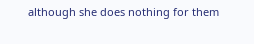although she does nothing for them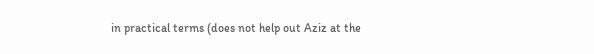in practical terms (does not help out Aziz at the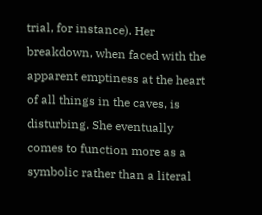trial, for instance). Her breakdown, when faced with the apparent emptiness at the heart of all things in the caves, is disturbing. She eventually comes to function more as a symbolic rather than a literal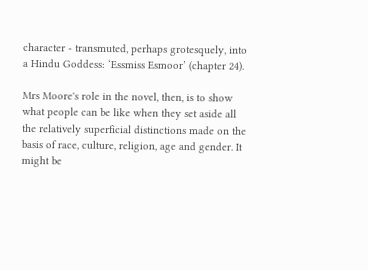character - transmuted, perhaps grotesquely, into a Hindu Goddess: ‘Essmiss Esmoor’ (chapter 24).

Mrs Moore's role in the novel, then, is to show what people can be like when they set aside all the relatively superficial distinctions made on the basis of race, culture, religion, age and gender. It might be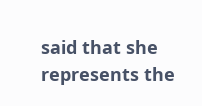said that she represents the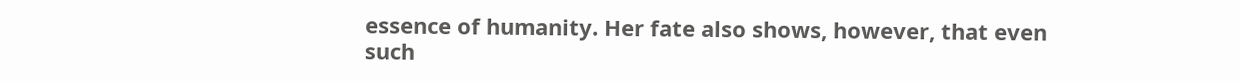essence of humanity. Her fate also shows, however, that even such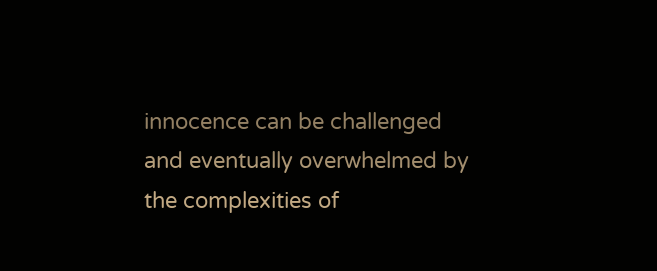innocence can be challenged and eventually overwhelmed by the complexities of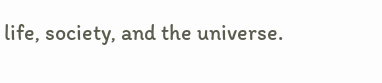life, society, and the universe.